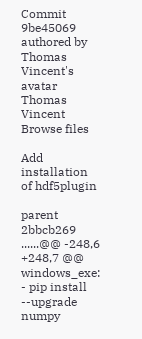Commit 9be45069 authored by Thomas Vincent's avatar Thomas Vincent
Browse files

Add installation of hdf5plugin

parent 2bbcb269
......@@ -248,6 +248,7 @@ windows_exe:
- pip install --upgrade numpy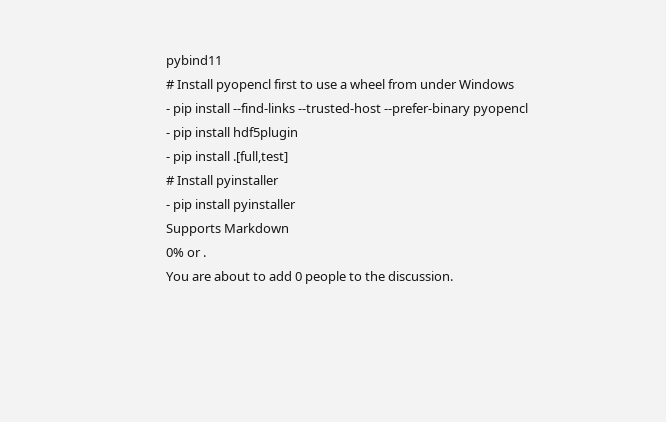pybind11
# Install pyopencl first to use a wheel from under Windows
- pip install --find-links --trusted-host --prefer-binary pyopencl
- pip install hdf5plugin
- pip install .[full,test]
# Install pyinstaller
- pip install pyinstaller
Supports Markdown
0% or .
You are about to add 0 people to the discussion.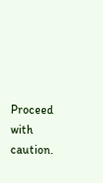Proceed with caution.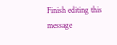Finish editing this message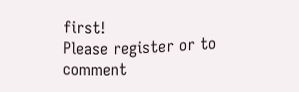first!
Please register or to comment